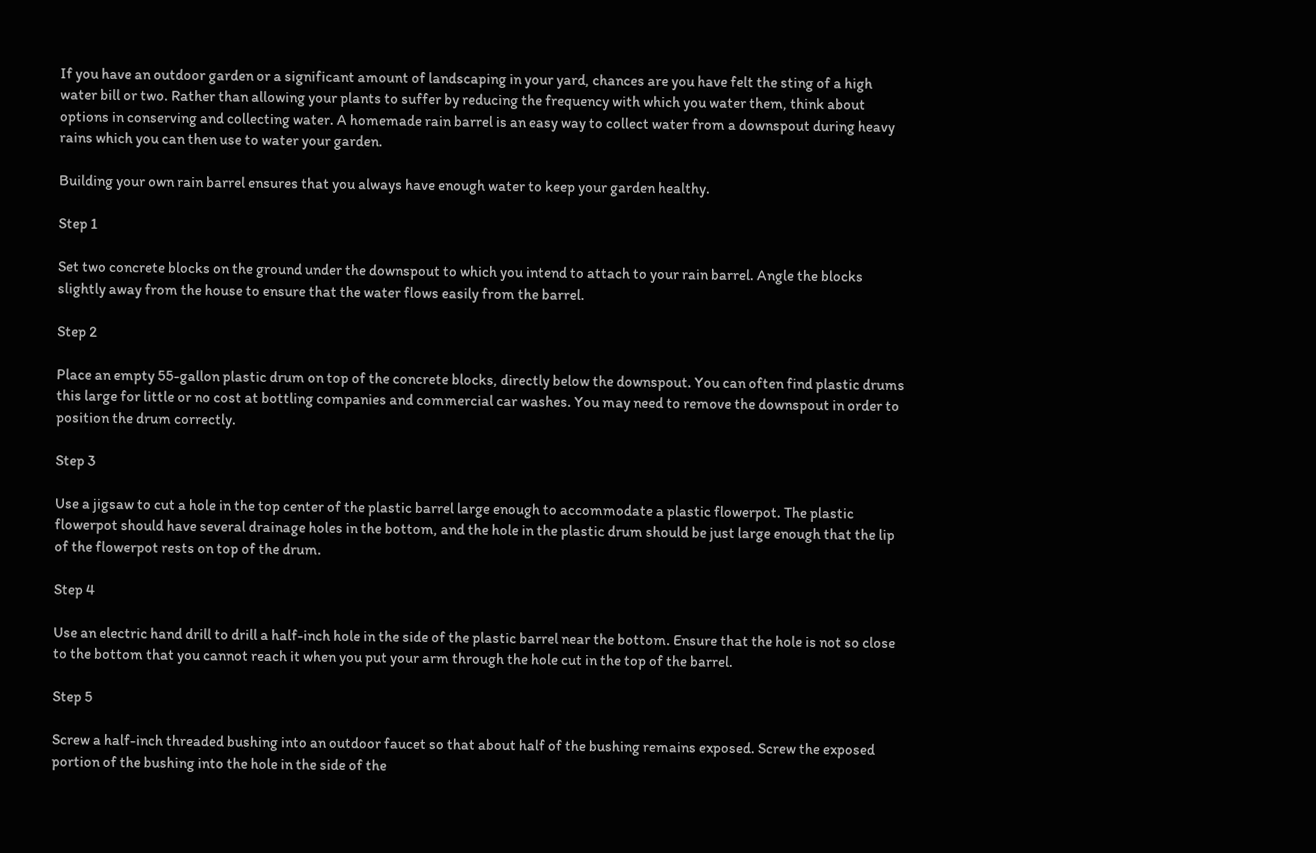If you have an outdoor garden or a significant amount of landscaping in your yard, chances are you have felt the sting of a high water bill or two. Rather than allowing your plants to suffer by reducing the frequency with which you water them, think about options in conserving and collecting water. A homemade rain barrel is an easy way to collect water from a downspout during heavy rains which you can then use to water your garden.

Building your own rain barrel ensures that you always have enough water to keep your garden healthy.

Step 1

Set two concrete blocks on the ground under the downspout to which you intend to attach to your rain barrel. Angle the blocks slightly away from the house to ensure that the water flows easily from the barrel.

Step 2

Place an empty 55-gallon plastic drum on top of the concrete blocks, directly below the downspout. You can often find plastic drums this large for little or no cost at bottling companies and commercial car washes. You may need to remove the downspout in order to position the drum correctly.

Step 3

Use a jigsaw to cut a hole in the top center of the plastic barrel large enough to accommodate a plastic flowerpot. The plastic flowerpot should have several drainage holes in the bottom, and the hole in the plastic drum should be just large enough that the lip of the flowerpot rests on top of the drum.

Step 4

Use an electric hand drill to drill a half-inch hole in the side of the plastic barrel near the bottom. Ensure that the hole is not so close to the bottom that you cannot reach it when you put your arm through the hole cut in the top of the barrel.

Step 5

Screw a half-inch threaded bushing into an outdoor faucet so that about half of the bushing remains exposed. Screw the exposed portion of the bushing into the hole in the side of the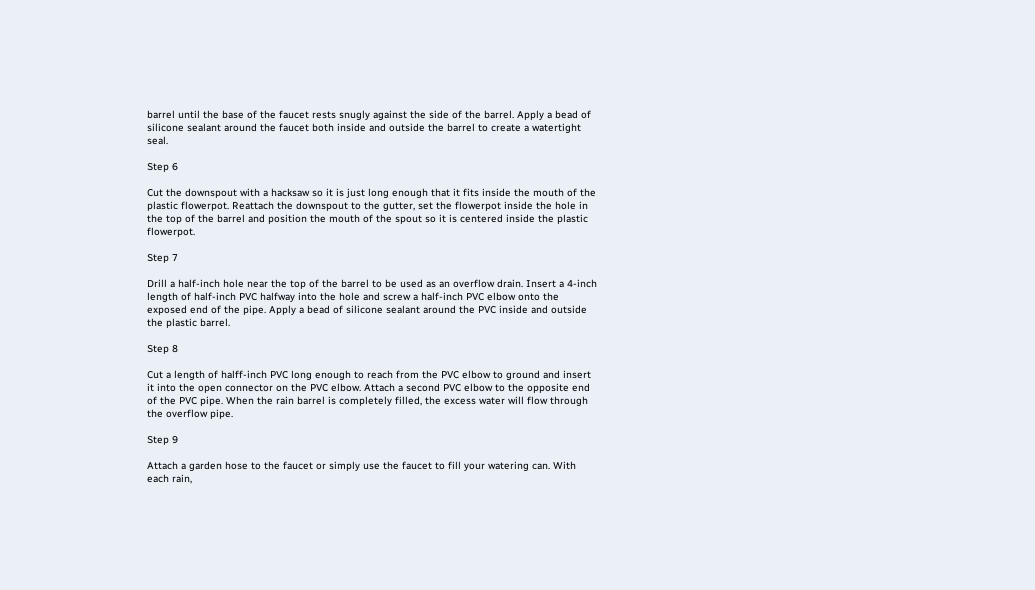barrel until the base of the faucet rests snugly against the side of the barrel. Apply a bead of silicone sealant around the faucet both inside and outside the barrel to create a watertight seal.

Step 6

Cut the downspout with a hacksaw so it is just long enough that it fits inside the mouth of the plastic flowerpot. Reattach the downspout to the gutter, set the flowerpot inside the hole in the top of the barrel and position the mouth of the spout so it is centered inside the plastic flowerpot.

Step 7

Drill a half-inch hole near the top of the barrel to be used as an overflow drain. Insert a 4-inch length of half-inch PVC halfway into the hole and screw a half-inch PVC elbow onto the exposed end of the pipe. Apply a bead of silicone sealant around the PVC inside and outside the plastic barrel.

Step 8

Cut a length of halff-inch PVC long enough to reach from the PVC elbow to ground and insert it into the open connector on the PVC elbow. Attach a second PVC elbow to the opposite end of the PVC pipe. When the rain barrel is completely filled, the excess water will flow through the overflow pipe.

Step 9

Attach a garden hose to the faucet or simply use the faucet to fill your watering can. With each rain,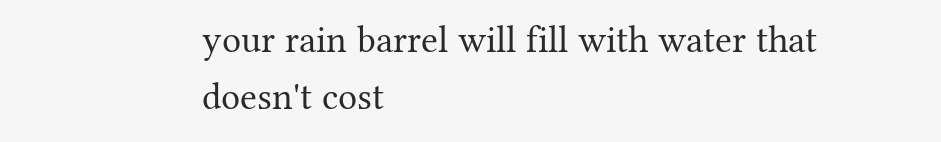your rain barrel will fill with water that doesn't cost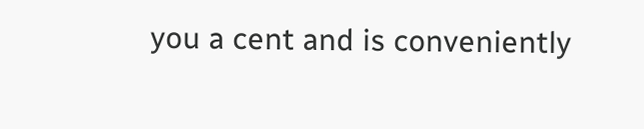you a cent and is conveniently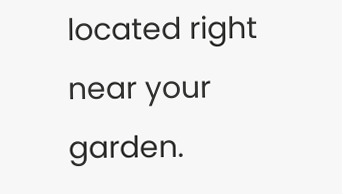located right near your garden.